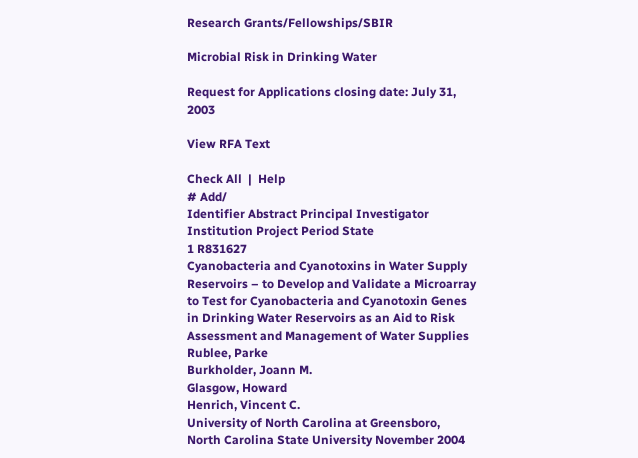Research Grants/Fellowships/SBIR

Microbial Risk in Drinking Water

Request for Applications closing date: July 31, 2003

View RFA Text

Check All  |  Help
# Add/
Identifier Abstract Principal Investigator Institution Project Period State
1 R831627
Cyanobacteria and Cyanotoxins in Water Supply Reservoirs – to Develop and Validate a Microarray to Test for Cyanobacteria and Cyanotoxin Genes in Drinking Water Reservoirs as an Aid to Risk Assessment and Management of Water Supplies Rublee, Parke
Burkholder, Joann M.
Glasgow, Howard
Henrich, Vincent C.
University of North Carolina at Greensboro, North Carolina State University November 2004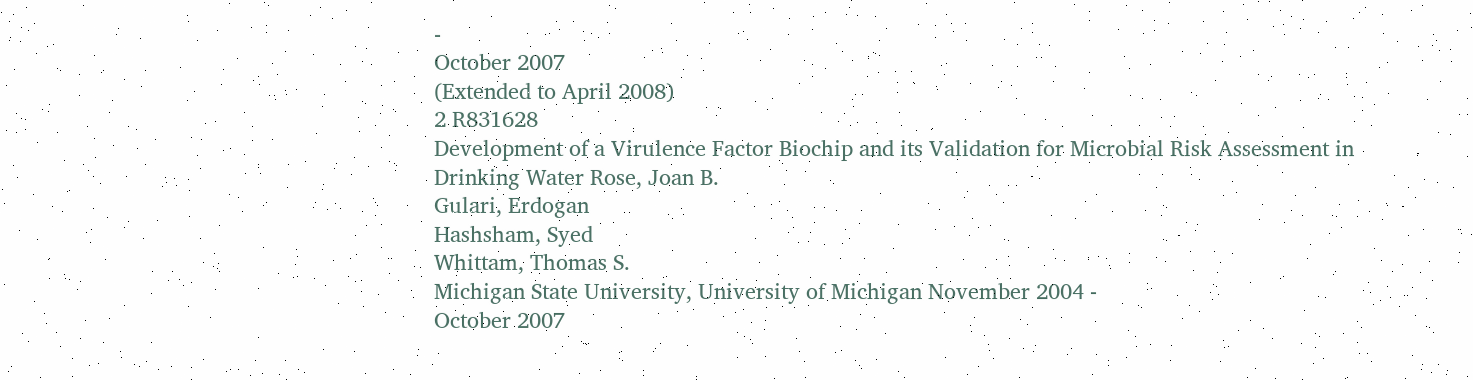-
October 2007
(Extended to April 2008)
2 R831628
Development of a Virulence Factor Biochip and its Validation for Microbial Risk Assessment in Drinking Water Rose, Joan B.
Gulari, Erdogan
Hashsham, Syed
Whittam, Thomas S.
Michigan State University, University of Michigan November 2004 -
October 2007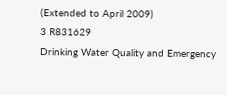(Extended to April 2009)
3 R831629
Drinking Water Quality and Emergency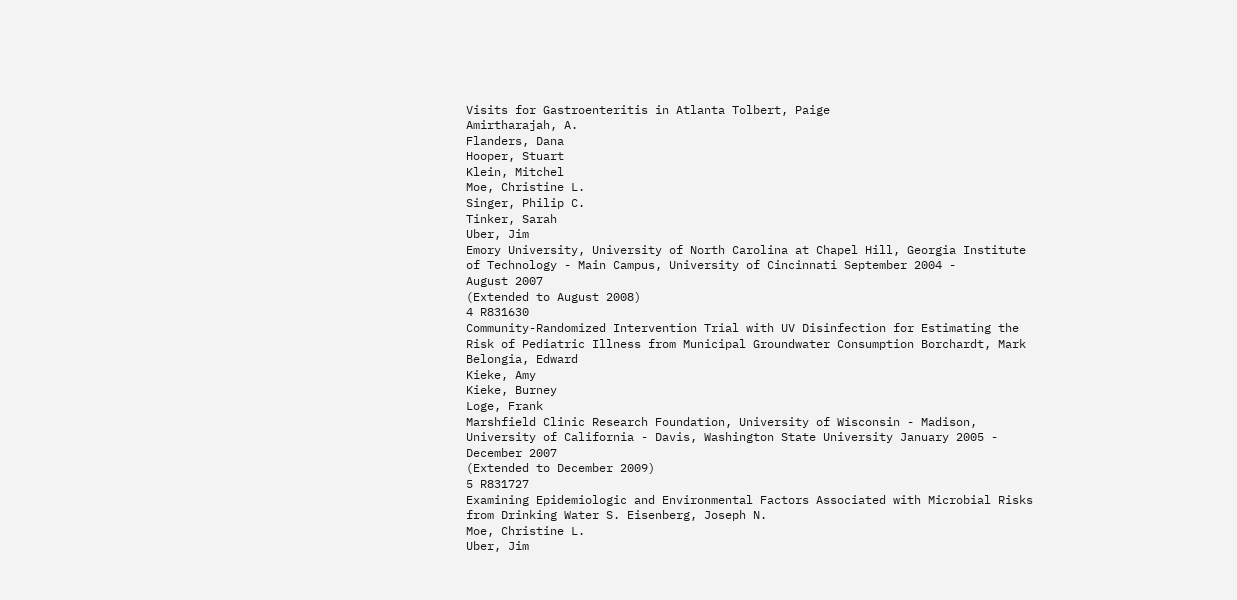Visits for Gastroenteritis in Atlanta Tolbert, Paige
Amirtharajah, A.
Flanders, Dana
Hooper, Stuart
Klein, Mitchel
Moe, Christine L.
Singer, Philip C.
Tinker, Sarah
Uber, Jim
Emory University, University of North Carolina at Chapel Hill, Georgia Institute of Technology - Main Campus, University of Cincinnati September 2004 -
August 2007
(Extended to August 2008)
4 R831630
Community-Randomized Intervention Trial with UV Disinfection for Estimating the Risk of Pediatric Illness from Municipal Groundwater Consumption Borchardt, Mark
Belongia, Edward
Kieke, Amy
Kieke, Burney
Loge, Frank
Marshfield Clinic Research Foundation, University of Wisconsin - Madison, University of California - Davis, Washington State University January 2005 -
December 2007
(Extended to December 2009)
5 R831727
Examining Epidemiologic and Environmental Factors Associated with Microbial Risks from Drinking Water S. Eisenberg, Joseph N.
Moe, Christine L.
Uber, Jim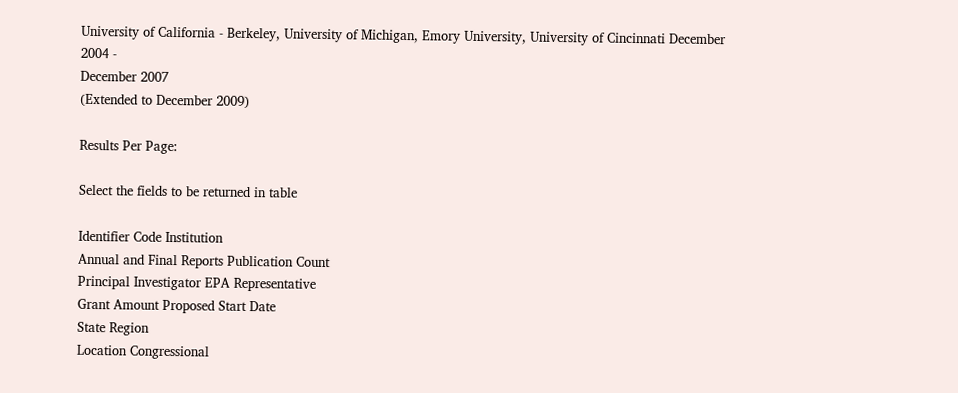University of California - Berkeley, University of Michigan, Emory University, University of Cincinnati December 2004 -
December 2007
(Extended to December 2009)

Results Per Page:

Select the fields to be returned in table

Identifier Code Institution
Annual and Final Reports Publication Count
Principal Investigator EPA Representative
Grant Amount Proposed Start Date
State Region
Location Congressional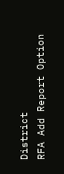District
RFA Add Report Option